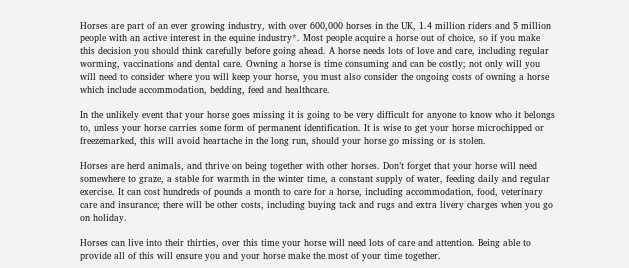Horses are part of an ever growing industry, with over 600,000 horses in the UK, 1.4 million riders and 5 million people with an active interest in the equine industry*. Most people acquire a horse out of choice, so if you make this decision you should think carefully before going ahead. A horse needs lots of love and care, including regular worming, vaccinations and dental care. Owning a horse is time consuming and can be costly; not only will you will need to consider where you will keep your horse, you must also consider the ongoing costs of owning a horse which include accommodation, bedding, feed and healthcare.

In the unlikely event that your horse goes missing it is going to be very difficult for anyone to know who it belongs to, unless your horse carries some form of permanent identification. It is wise to get your horse microchipped or freezemarked, this will avoid heartache in the long run, should your horse go missing or is stolen.

Horses are herd animals, and thrive on being together with other horses. Don’t forget that your horse will need somewhere to graze, a stable for warmth in the winter time, a constant supply of water, feeding daily and regular exercise. It can cost hundreds of pounds a month to care for a horse, including accommodation, food, veterinary care and insurance; there will be other costs, including buying tack and rugs and extra livery charges when you go on holiday.

Horses can live into their thirties, over this time your horse will need lots of care and attention. Being able to provide all of this will ensure you and your horse make the most of your time together.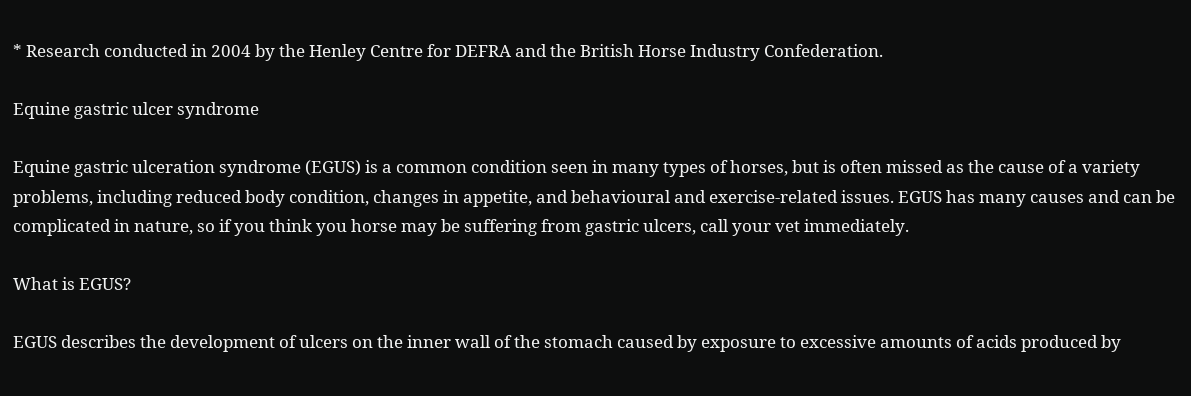* Research conducted in 2004 by the Henley Centre for DEFRA and the British Horse Industry Confederation.

Equine gastric ulcer syndrome

Equine gastric ulceration syndrome (EGUS) is a common condition seen in many types of horses, but is often missed as the cause of a variety problems, including reduced body condition, changes in appetite, and behavioural and exercise-related issues. EGUS has many causes and can be complicated in nature, so if you think you horse may be suffering from gastric ulcers, call your vet immediately.

What is EGUS?

EGUS describes the development of ulcers on the inner wall of the stomach caused by exposure to excessive amounts of acids produced by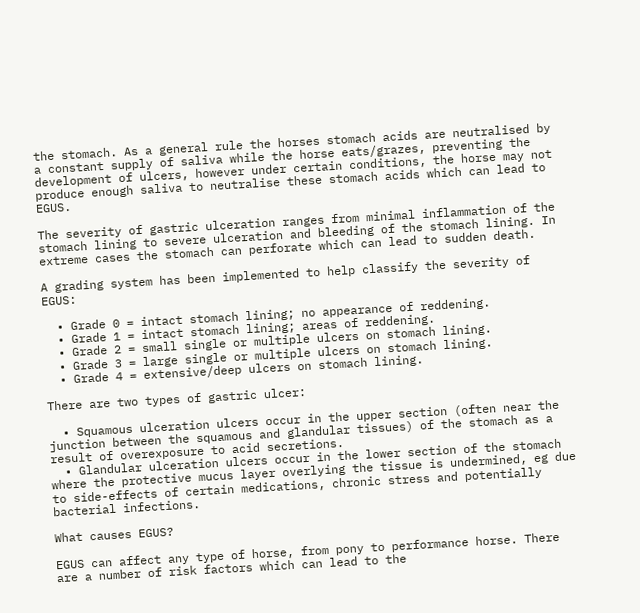the stomach. As a general rule the horses stomach acids are neutralised by a constant supply of saliva while the horse eats/grazes, preventing the development of ulcers, however under certain conditions, the horse may not produce enough saliva to neutralise these stomach acids which can lead to EGUS.

The severity of gastric ulceration ranges from minimal inflammation of the stomach lining to severe ulceration and bleeding of the stomach lining. In extreme cases the stomach can perforate which can lead to sudden death.

A grading system has been implemented to help classify the severity of EGUS:

  • Grade 0 = intact stomach lining; no appearance of reddening.
  • Grade 1 = intact stomach lining; areas of reddening.
  • Grade 2 = small single or multiple ulcers on stomach lining.
  • Grade 3 = large single or multiple ulcers on stomach lining.
  • Grade 4 = extensive/deep ulcers on stomach lining.

There are two types of gastric ulcer:

  • Squamous ulceration ulcers occur in the upper section (often near the junction between the squamous and glandular tissues) of the stomach as a result of overexposure to acid secretions.
  • Glandular ulceration ulcers occur in the lower section of the stomach where the protective mucus layer overlying the tissue is undermined, eg due to side-effects of certain medications, chronic stress and potentially bacterial infections.

What causes EGUS?

EGUS can affect any type of horse, from pony to performance horse. There are a number of risk factors which can lead to the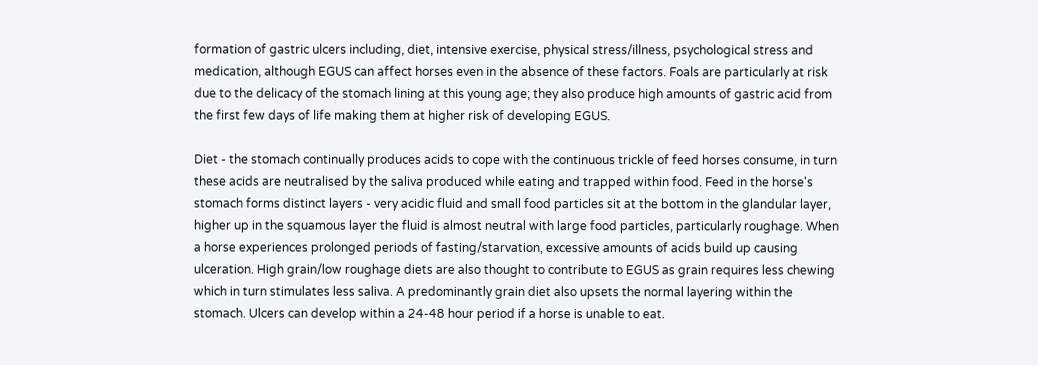formation of gastric ulcers including, diet, intensive exercise, physical stress/illness, psychological stress and medication, although EGUS can affect horses even in the absence of these factors. Foals are particularly at risk due to the delicacy of the stomach lining at this young age; they also produce high amounts of gastric acid from the first few days of life making them at higher risk of developing EGUS.

Diet - the stomach continually produces acids to cope with the continuous trickle of feed horses consume, in turn these acids are neutralised by the saliva produced while eating and trapped within food. Feed in the horse's stomach forms distinct layers - very acidic fluid and small food particles sit at the bottom in the glandular layer, higher up in the squamous layer the fluid is almost neutral with large food particles, particularly roughage. When a horse experiences prolonged periods of fasting/starvation, excessive amounts of acids build up causing ulceration. High grain/low roughage diets are also thought to contribute to EGUS as grain requires less chewing which in turn stimulates less saliva. A predominantly grain diet also upsets the normal layering within the stomach. Ulcers can develop within a 24-48 hour period if a horse is unable to eat.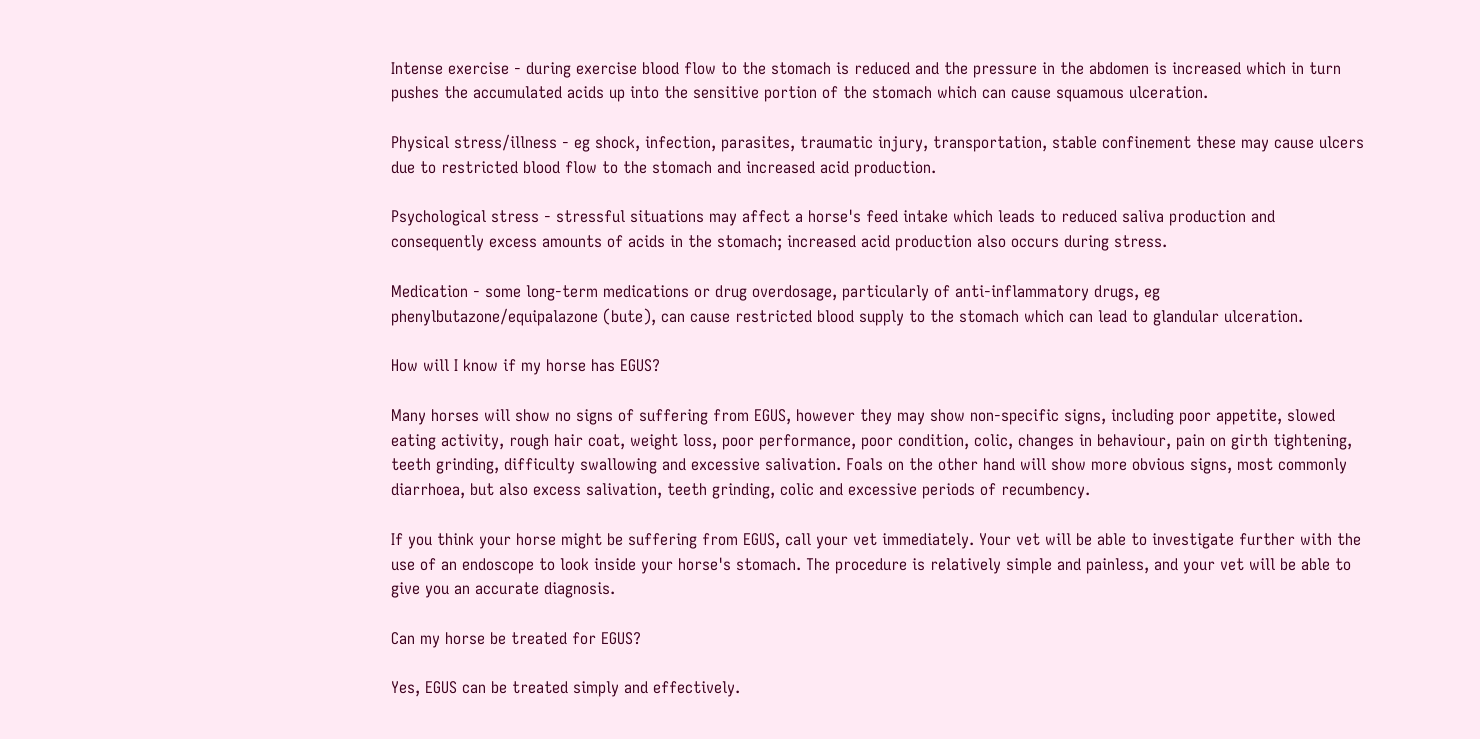Intense exercise - during exercise blood flow to the stomach is reduced and the pressure in the abdomen is increased which in turn pushes the accumulated acids up into the sensitive portion of the stomach which can cause squamous ulceration.

Physical stress/illness - eg shock, infection, parasites, traumatic injury, transportation, stable confinement these may cause ulcers due to restricted blood flow to the stomach and increased acid production.

Psychological stress - stressful situations may affect a horse's feed intake which leads to reduced saliva production and consequently excess amounts of acids in the stomach; increased acid production also occurs during stress.

Medication - some long-term medications or drug overdosage, particularly of anti-inflammatory drugs, eg phenylbutazone/equipalazone (bute), can cause restricted blood supply to the stomach which can lead to glandular ulceration.

How will I know if my horse has EGUS?

Many horses will show no signs of suffering from EGUS, however they may show non-specific signs, including poor appetite, slowed eating activity, rough hair coat, weight loss, poor performance, poor condition, colic, changes in behaviour, pain on girth tightening, teeth grinding, difficulty swallowing and excessive salivation. Foals on the other hand will show more obvious signs, most commonly diarrhoea, but also excess salivation, teeth grinding, colic and excessive periods of recumbency.

If you think your horse might be suffering from EGUS, call your vet immediately. Your vet will be able to investigate further with the use of an endoscope to look inside your horse's stomach. The procedure is relatively simple and painless, and your vet will be able to give you an accurate diagnosis.

Can my horse be treated for EGUS?

Yes, EGUS can be treated simply and effectively.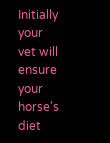Initially your vet will ensure your horse's diet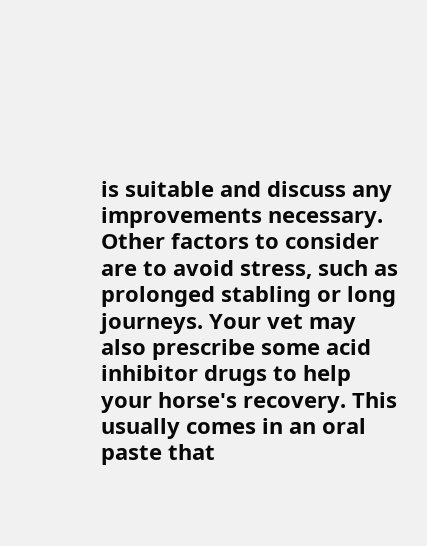is suitable and discuss any improvements necessary. Other factors to consider are to avoid stress, such as prolonged stabling or long journeys. Your vet may also prescribe some acid inhibitor drugs to help your horse's recovery. This usually comes in an oral paste that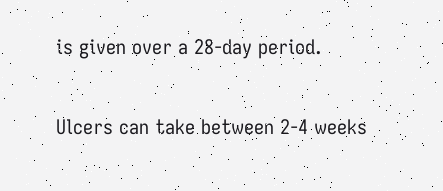is given over a 28-day period.

Ulcers can take between 2-4 weeks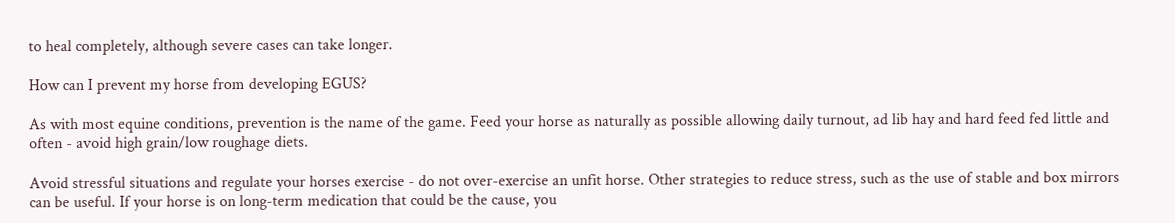to heal completely, although severe cases can take longer.

How can I prevent my horse from developing EGUS?

As with most equine conditions, prevention is the name of the game. Feed your horse as naturally as possible allowing daily turnout, ad lib hay and hard feed fed little and often - avoid high grain/low roughage diets.

Avoid stressful situations and regulate your horses exercise - do not over-exercise an unfit horse. Other strategies to reduce stress, such as the use of stable and box mirrors can be useful. If your horse is on long-term medication that could be the cause, you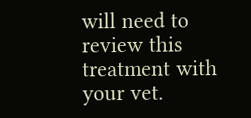will need to review this treatment with your vet.